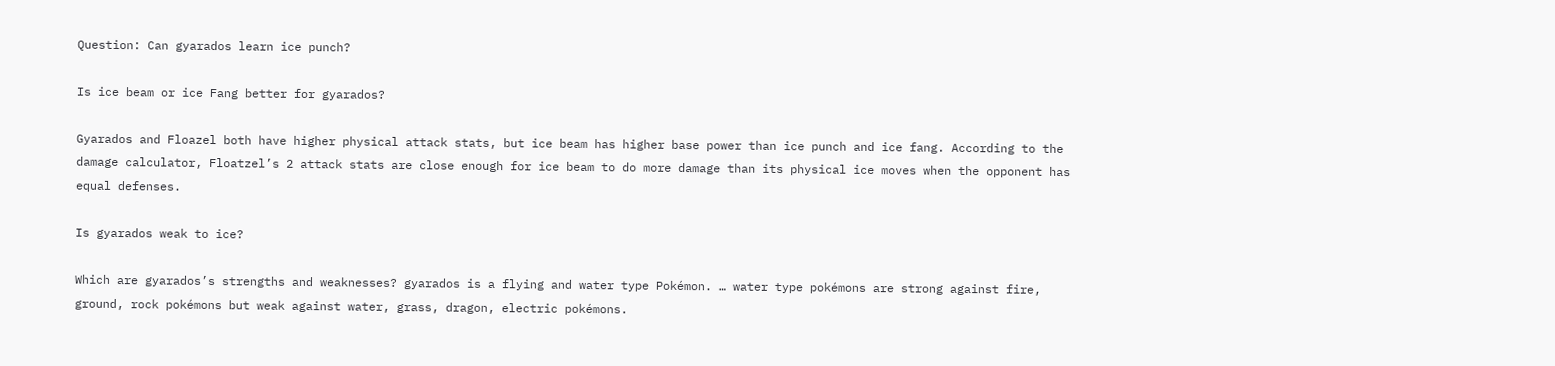Question: Can gyarados learn ice punch?

Is ice beam or ice Fang better for gyarados?

Gyarados and Floazel both have higher physical attack stats, but ice beam has higher base power than ice punch and ice fang. According to the damage calculator, Floatzel’s 2 attack stats are close enough for ice beam to do more damage than its physical ice moves when the opponent has equal defenses.

Is gyarados weak to ice?

Which are gyarados’s strengths and weaknesses? gyarados is a flying and water type Pokémon. … water type pokémons are strong against fire, ground, rock pokémons but weak against water, grass, dragon, electric pokémons.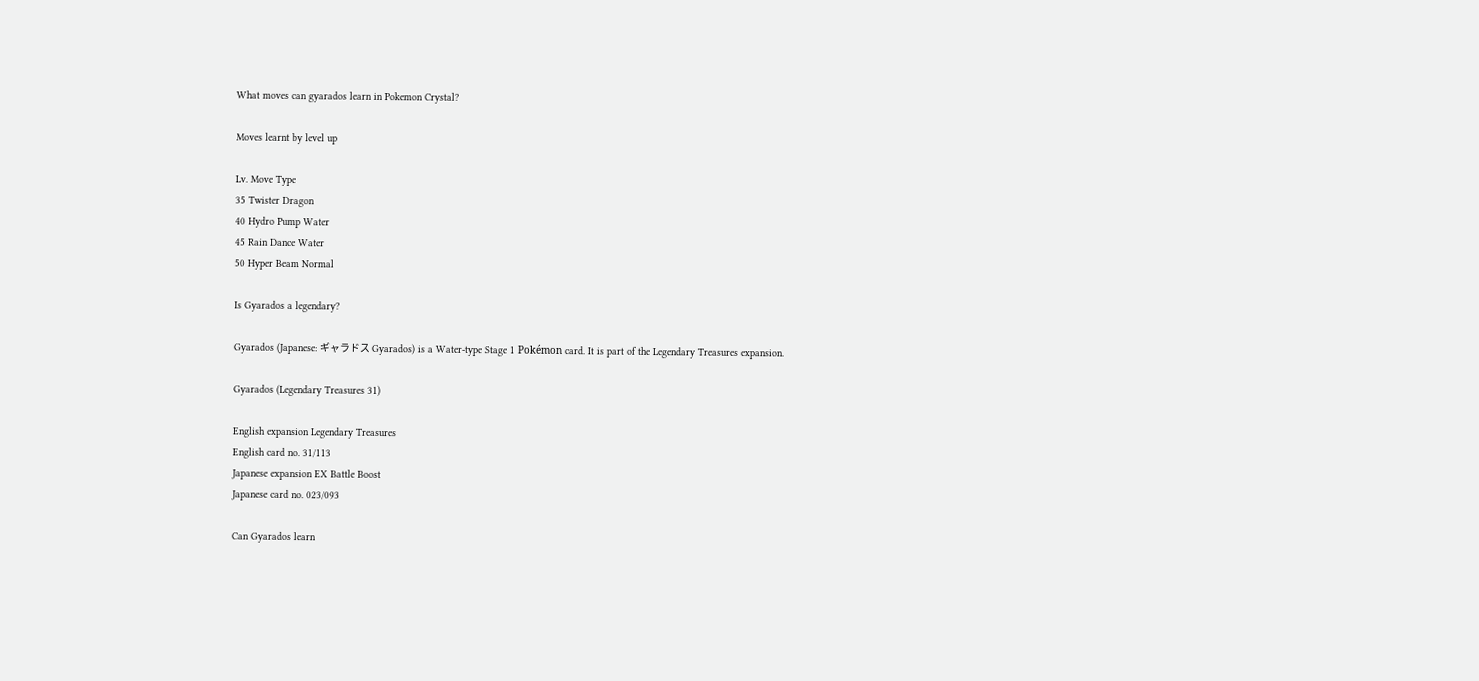What moves can gyarados learn in Pokemon Crystal?

Moves learnt by level up

Lv. Move Type
35 Twister Dragon
40 Hydro Pump Water
45 Rain Dance Water
50 Hyper Beam Normal

Is Gyarados a legendary?

Gyarados (Japanese: ギャラドス Gyarados) is a Water-type Stage 1 Pokémon card. It is part of the Legendary Treasures expansion.

Gyarados (Legendary Treasures 31)

English expansion Legendary Treasures
English card no. 31/113
Japanese expansion EX Battle Boost
Japanese card no. 023/093

Can Gyarados learn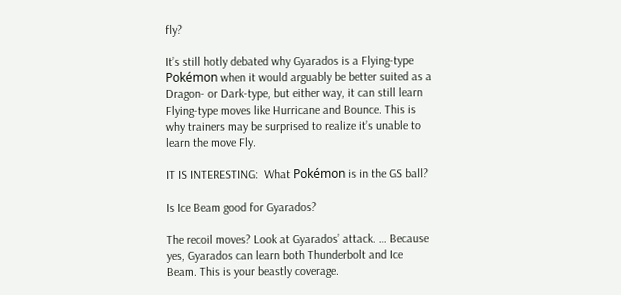fly?

It’s still hotly debated why Gyarados is a Flying-type Pokémon when it would arguably be better suited as a Dragon- or Dark-type, but either way, it can still learn Flying-type moves like Hurricane and Bounce. This is why trainers may be surprised to realize it’s unable to learn the move Fly.

IT IS INTERESTING:  What Pokémon is in the GS ball?

Is Ice Beam good for Gyarados?

The recoil moves? Look at Gyarados’ attack. … Because yes, Gyarados can learn both Thunderbolt and Ice Beam. This is your beastly coverage.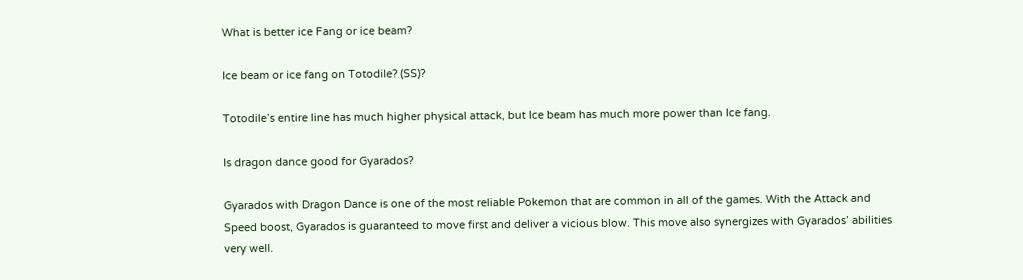What is better ice Fang or ice beam?

Ice beam or ice fang on Totodile? (SS)?

Totodile’s entire line has much higher physical attack, but Ice beam has much more power than Ice fang.

Is dragon dance good for Gyarados?

Gyarados with Dragon Dance is one of the most reliable Pokemon that are common in all of the games. With the Attack and Speed boost, Gyarados is guaranteed to move first and deliver a vicious blow. This move also synergizes with Gyarados’ abilities very well.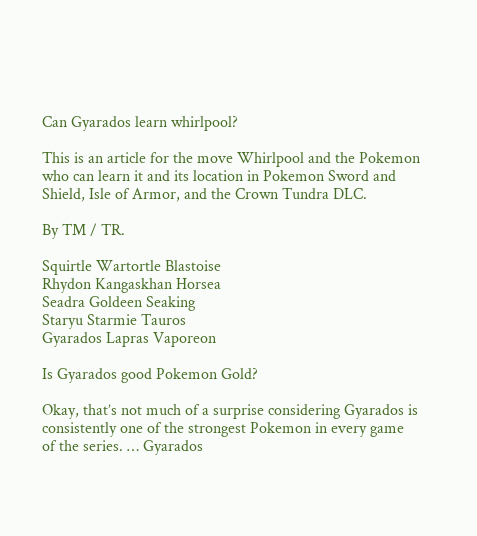Can Gyarados learn whirlpool?

This is an article for the move Whirlpool and the Pokemon who can learn it and its location in Pokemon Sword and Shield, Isle of Armor, and the Crown Tundra DLC.

By TM / TR.

Squirtle Wartortle Blastoise
Rhydon Kangaskhan Horsea
Seadra Goldeen Seaking
Staryu Starmie Tauros
Gyarados Lapras Vaporeon

Is Gyarados good Pokemon Gold?

Okay, that’s not much of a surprise considering Gyarados is consistently one of the strongest Pokemon in every game of the series. … Gyarados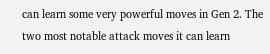can learn some very powerful moves in Gen 2. The two most notable attack moves it can learn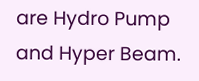are Hydro Pump and Hyper Beam.